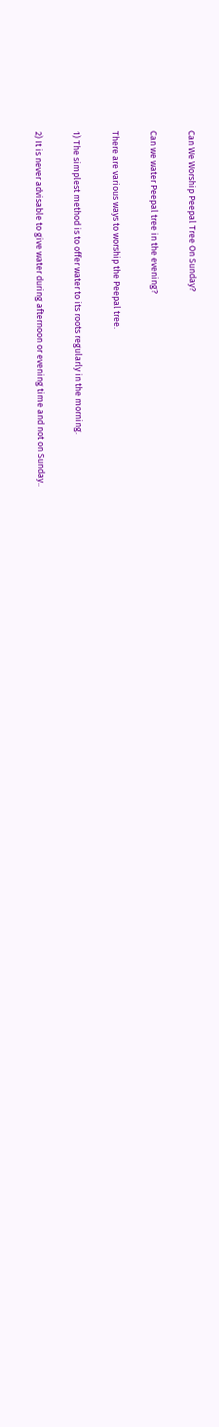Can We Worship Peepal Tree On Sunday?

Can we water Peepal tree in the evening?

There are various ways to worship the Peepal tree.

1) The simplest method is to offer water to its roots regularly in the morning.

2) It is never advisable to give water during afternoon or evening time and not on Sunday..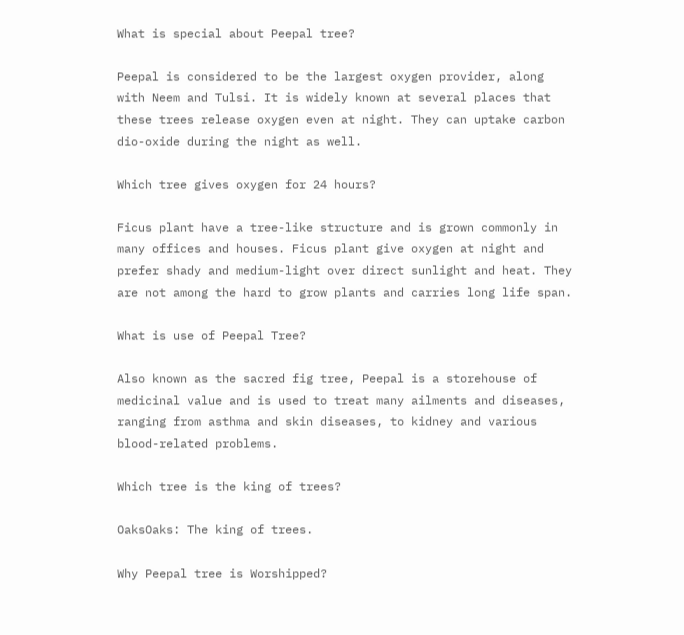What is special about Peepal tree?

Peepal is considered to be the largest oxygen provider, along with Neem and Tulsi. It is widely known at several places that these trees release oxygen even at night. They can uptake carbon dio-oxide during the night as well.

Which tree gives oxygen for 24 hours?

Ficus plant have a tree-like structure and is grown commonly in many offices and houses. Ficus plant give oxygen at night and prefer shady and medium-light over direct sunlight and heat. They are not among the hard to grow plants and carries long life span.

What is use of Peepal Tree?

Also known as the sacred fig tree, Peepal is a storehouse of medicinal value and is used to treat many ailments and diseases, ranging from asthma and skin diseases, to kidney and various blood-related problems.

Which tree is the king of trees?

OaksOaks: The king of trees.

Why Peepal tree is Worshipped?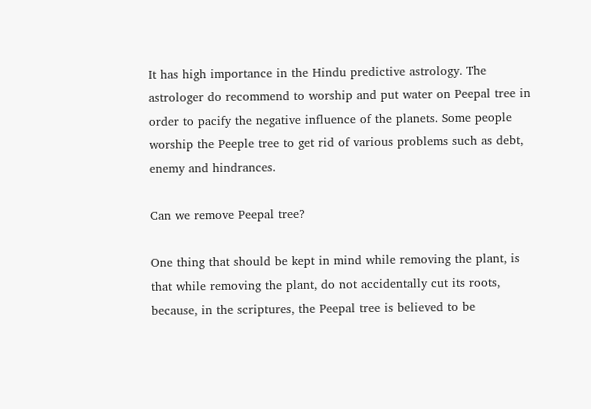It has high importance in the Hindu predictive astrology. The astrologer do recommend to worship and put water on Peepal tree in order to pacify the negative influence of the planets. Some people worship the Peeple tree to get rid of various problems such as debt, enemy and hindrances.

Can we remove Peepal tree?

One thing that should be kept in mind while removing the plant, is that while removing the plant, do not accidentally cut its roots, because, in the scriptures, the Peepal tree is believed to be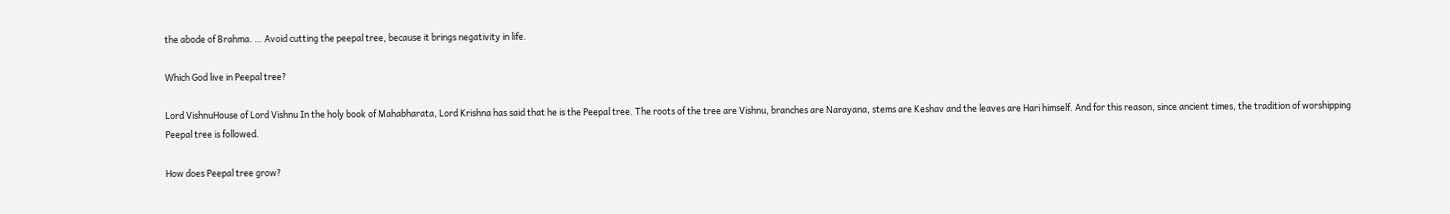the abode of Brahma. … Avoid cutting the peepal tree, because it brings negativity in life.

Which God live in Peepal tree?

Lord VishnuHouse of Lord Vishnu In the holy book of Mahabharata, Lord Krishna has said that he is the Peepal tree. The roots of the tree are Vishnu, branches are Narayana, stems are Keshav and the leaves are Hari himself. And for this reason, since ancient times, the tradition of worshipping Peepal tree is followed.

How does Peepal tree grow?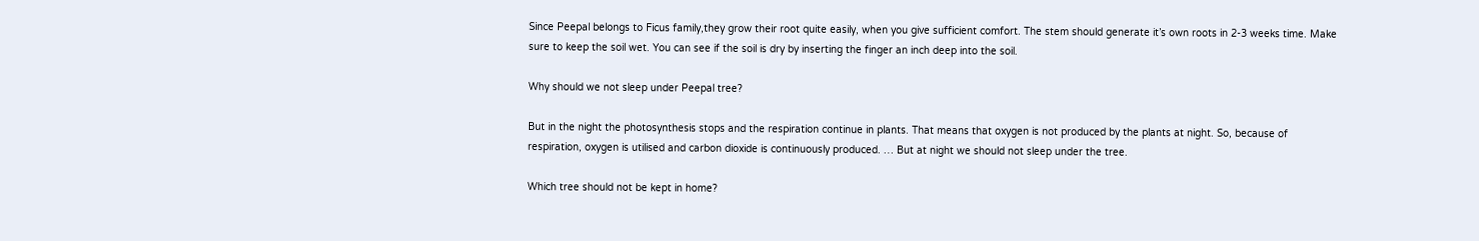Since Peepal belongs to Ficus family,they grow their root quite easily, when you give sufficient comfort. The stem should generate it’s own roots in 2-3 weeks time. Make sure to keep the soil wet. You can see if the soil is dry by inserting the finger an inch deep into the soil.

Why should we not sleep under Peepal tree?

But in the night the photosynthesis stops and the respiration continue in plants. That means that oxygen is not produced by the plants at night. So, because of respiration, oxygen is utilised and carbon dioxide is continuously produced. … But at night we should not sleep under the tree.

Which tree should not be kept in home?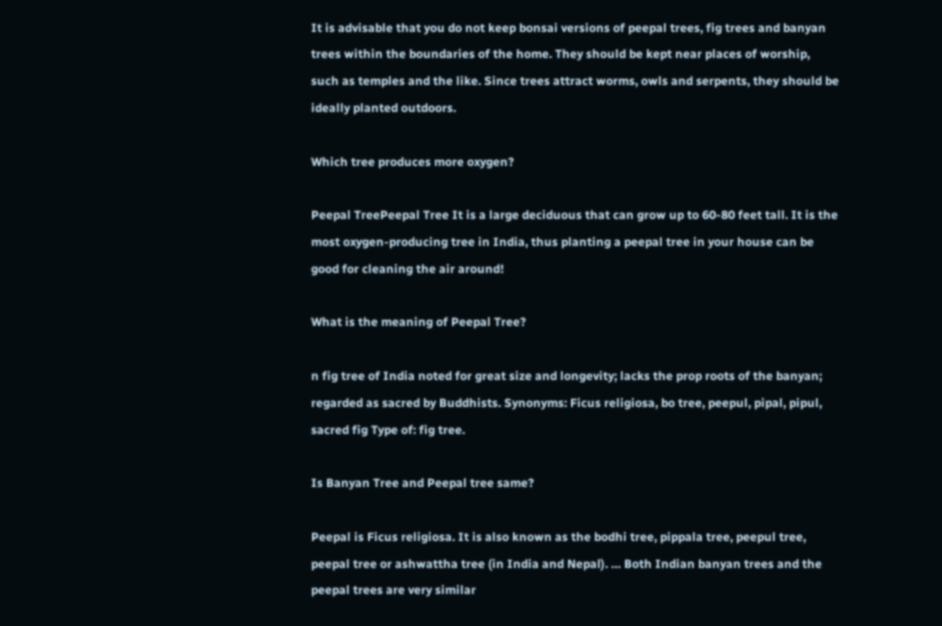It is advisable that you do not keep bonsai versions of peepal trees, fig trees and banyan trees within the boundaries of the home. They should be kept near places of worship, such as temples and the like. Since trees attract worms, owls and serpents, they should be ideally planted outdoors.

Which tree produces more oxygen?

Peepal TreePeepal Tree It is a large deciduous that can grow up to 60-80 feet tall. It is the most oxygen-producing tree in India, thus planting a peepal tree in your house can be good for cleaning the air around!

What is the meaning of Peepal Tree?

n fig tree of India noted for great size and longevity; lacks the prop roots of the banyan; regarded as sacred by Buddhists. Synonyms: Ficus religiosa, bo tree, peepul, pipal, pipul, sacred fig Type of: fig tree.

Is Banyan Tree and Peepal tree same?

Peepal is Ficus religiosa. It is also known as the bodhi tree, pippala tree, peepul tree, peepal tree or ashwattha tree (in India and Nepal). … Both Indian banyan trees and the peepal trees are very similar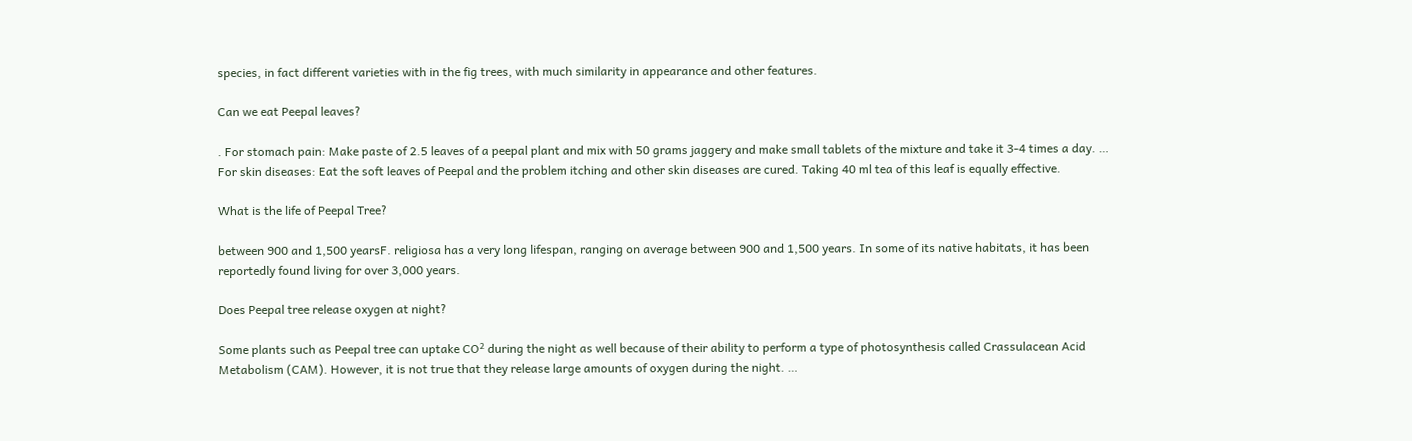species, in fact different varieties with in the fig trees, with much similarity in appearance and other features.

Can we eat Peepal leaves?

. For stomach pain: Make paste of 2.5 leaves of a peepal plant and mix with 50 grams jaggery and make small tablets of the mixture and take it 3-4 times a day. … For skin diseases: Eat the soft leaves of Peepal and the problem itching and other skin diseases are cured. Taking 40 ml tea of this leaf is equally effective.

What is the life of Peepal Tree?

between 900 and 1,500 yearsF. religiosa has a very long lifespan, ranging on average between 900 and 1,500 years. In some of its native habitats, it has been reportedly found living for over 3,000 years.

Does Peepal tree release oxygen at night?

Some plants such as Peepal tree can uptake CO² during the night as well because of their ability to perform a type of photosynthesis called Crassulacean Acid Metabolism (CAM). However, it is not true that they release large amounts of oxygen during the night. …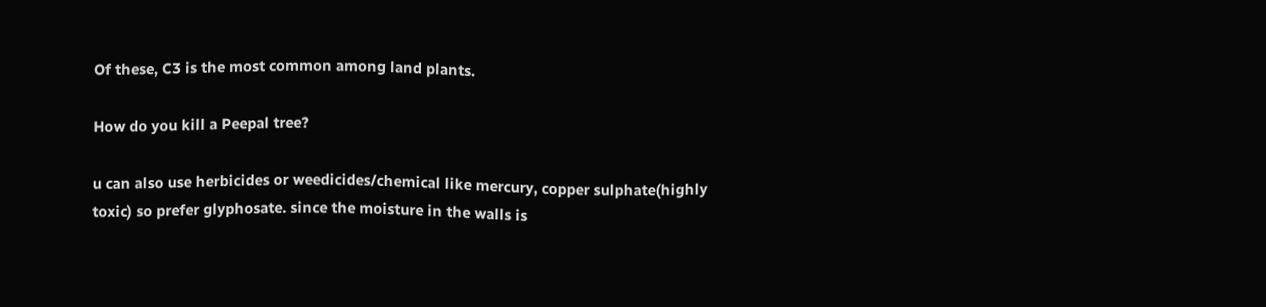Of these, C3 is the most common among land plants.

How do you kill a Peepal tree?

u can also use herbicides or weedicides/chemical like mercury, copper sulphate(highly toxic) so prefer glyphosate. since the moisture in the walls is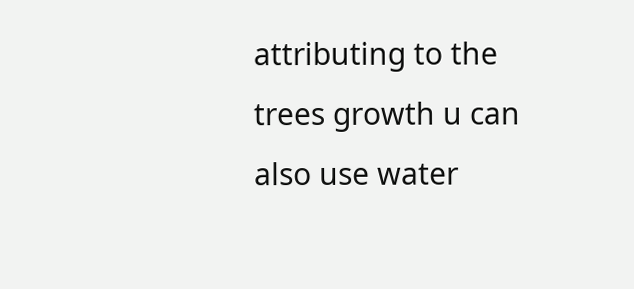attributing to the trees growth u can also use water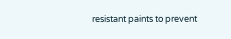resistant paints to prevent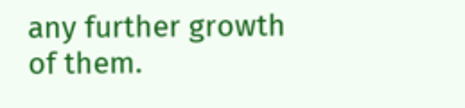any further growth of them.